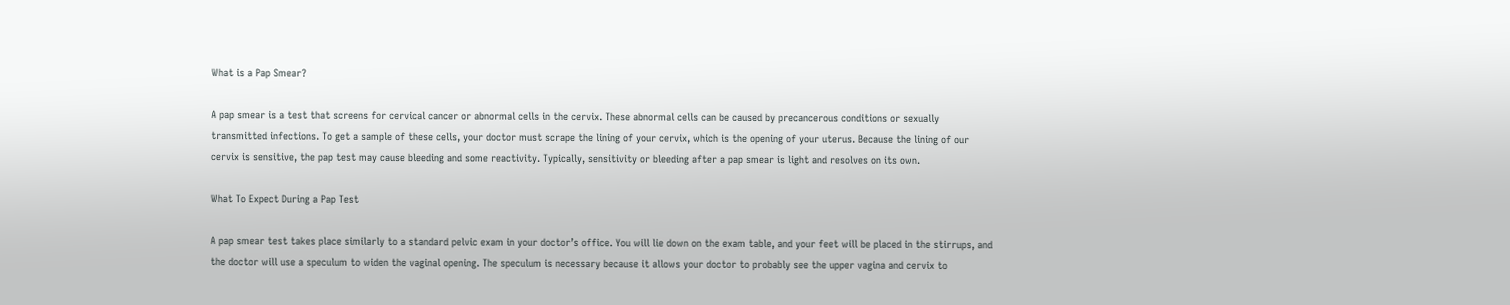What is a Pap Smear?

A pap smear is a test that screens for cervical cancer or abnormal cells in the cervix. These abnormal cells can be caused by precancerous conditions or sexually transmitted infections. To get a sample of these cells, your doctor must scrape the lining of your cervix, which is the opening of your uterus. Because the lining of our cervix is sensitive, the pap test may cause bleeding and some reactivity. Typically, sensitivity or bleeding after a pap smear is light and resolves on its own.

What To Expect During a Pap Test

A pap smear test takes place similarly to a standard pelvic exam in your doctor’s office. You will lie down on the exam table, and your feet will be placed in the stirrups, and the doctor will use a speculum to widen the vaginal opening. The speculum is necessary because it allows your doctor to probably see the upper vagina and cervix to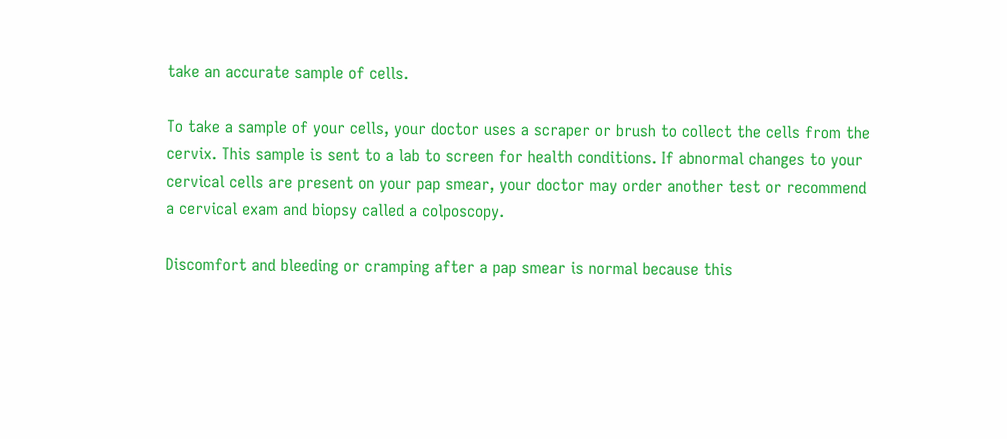take an accurate sample of cells.

To take a sample of your cells, your doctor uses a scraper or brush to collect the cells from the cervix. This sample is sent to a lab to screen for health conditions. If abnormal changes to your cervical cells are present on your pap smear, your doctor may order another test or recommend a cervical exam and biopsy called a colposcopy.

Discomfort and bleeding or cramping after a pap smear is normal because this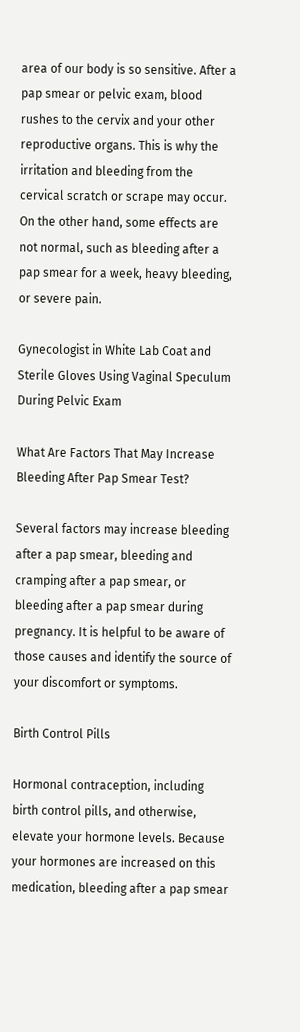area of our body is so sensitive. After a pap smear or pelvic exam, blood rushes to the cervix and your other reproductive organs. This is why the irritation and bleeding from the cervical scratch or scrape may occur. On the other hand, some effects are not normal, such as bleeding after a pap smear for a week, heavy bleeding, or severe pain.

Gynecologist in White Lab Coat and Sterile Gloves Using Vaginal Speculum During Pelvic Exam

What Are Factors That May Increase Bleeding After Pap Smear Test?

Several factors may increase bleeding after a pap smear, bleeding and cramping after a pap smear, or bleeding after a pap smear during pregnancy. It is helpful to be aware of those causes and identify the source of your discomfort or symptoms.

Birth Control Pills

Hormonal contraception, including birth control pills, and otherwise, elevate your hormone levels. Because your hormones are increased on this medication, bleeding after a pap smear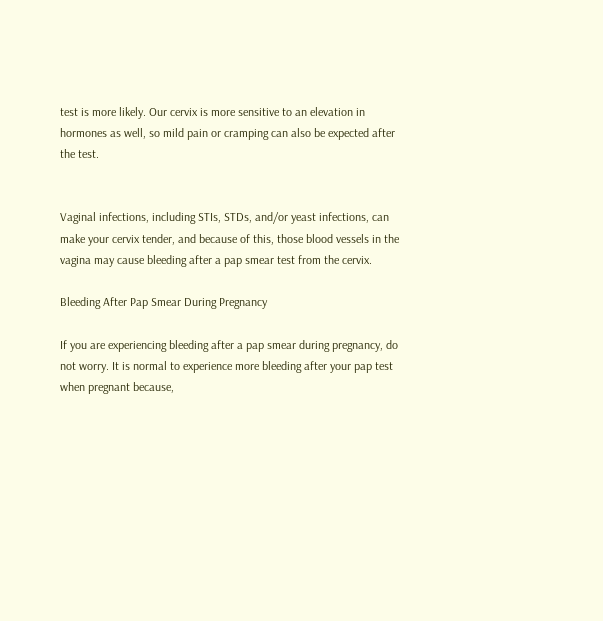test is more likely. Our cervix is more sensitive to an elevation in hormones as well, so mild pain or cramping can also be expected after the test.


Vaginal infections, including STIs, STDs, and/or yeast infections, can make your cervix tender, and because of this, those blood vessels in the vagina may cause bleeding after a pap smear test from the cervix.

Bleeding After Pap Smear During Pregnancy

If you are experiencing bleeding after a pap smear during pregnancy, do not worry. It is normal to experience more bleeding after your pap test when pregnant because,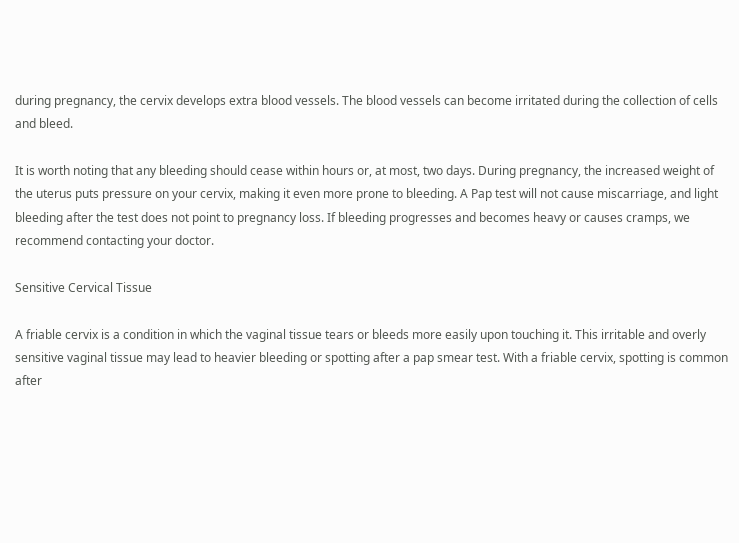during pregnancy, the cervix develops extra blood vessels. The blood vessels can become irritated during the collection of cells and bleed.

It is worth noting that any bleeding should cease within hours or, at most, two days. During pregnancy, the increased weight of the uterus puts pressure on your cervix, making it even more prone to bleeding. A Pap test will not cause miscarriage, and light bleeding after the test does not point to pregnancy loss. If bleeding progresses and becomes heavy or causes cramps, we recommend contacting your doctor.

Sensitive Cervical Tissue

A friable cervix is a condition in which the vaginal tissue tears or bleeds more easily upon touching it. This irritable and overly sensitive vaginal tissue may lead to heavier bleeding or spotting after a pap smear test. With a friable cervix, spotting is common after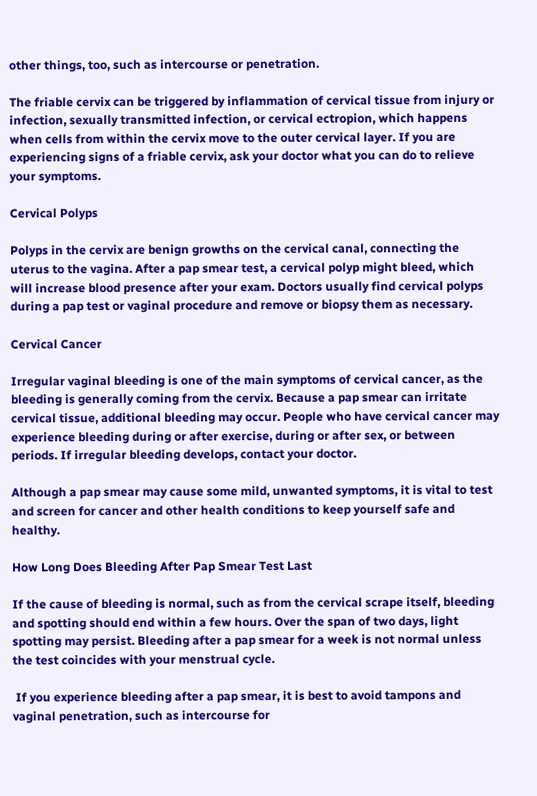other things, too, such as intercourse or penetration.

The friable cervix can be triggered by inflammation of cervical tissue from injury or infection, sexually transmitted infection, or cervical ectropion, which happens when cells from within the cervix move to the outer cervical layer. If you are experiencing signs of a friable cervix, ask your doctor what you can do to relieve your symptoms.

Cervical Polyps

Polyps in the cervix are benign growths on the cervical canal, connecting the uterus to the vagina. After a pap smear test, a cervical polyp might bleed, which will increase blood presence after your exam. Doctors usually find cervical polyps during a pap test or vaginal procedure and remove or biopsy them as necessary.

Cervical Cancer

Irregular vaginal bleeding is one of the main symptoms of cervical cancer, as the bleeding is generally coming from the cervix. Because a pap smear can irritate cervical tissue, additional bleeding may occur. People who have cervical cancer may experience bleeding during or after exercise, during or after sex, or between periods. If irregular bleeding develops, contact your doctor.

Although a pap smear may cause some mild, unwanted symptoms, it is vital to test and screen for cancer and other health conditions to keep yourself safe and healthy.

How Long Does Bleeding After Pap Smear Test Last

If the cause of bleeding is normal, such as from the cervical scrape itself, bleeding and spotting should end within a few hours. Over the span of two days, light spotting may persist. Bleeding after a pap smear for a week is not normal unless the test coincides with your menstrual cycle.

 If you experience bleeding after a pap smear, it is best to avoid tampons and vaginal penetration, such as intercourse for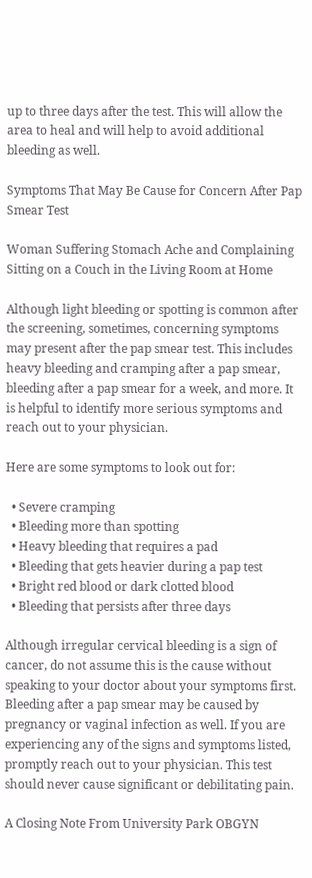up to three days after the test. This will allow the area to heal and will help to avoid additional bleeding as well.

Symptoms That May Be Cause for Concern After Pap Smear Test

Woman Suffering Stomach Ache and Complaining Sitting on a Couch in the Living Room at Home

Although light bleeding or spotting is common after the screening, sometimes, concerning symptoms may present after the pap smear test. This includes heavy bleeding and cramping after a pap smear, bleeding after a pap smear for a week, and more. It is helpful to identify more serious symptoms and reach out to your physician.

Here are some symptoms to look out for:

  • Severe cramping
  • Bleeding more than spotting
  • Heavy bleeding that requires a pad
  • Bleeding that gets heavier during a pap test
  • Bright red blood or dark clotted blood
  • Bleeding that persists after three days

Although irregular cervical bleeding is a sign of cancer, do not assume this is the cause without speaking to your doctor about your symptoms first. Bleeding after a pap smear may be caused by pregnancy or vaginal infection as well. If you are experiencing any of the signs and symptoms listed, promptly reach out to your physician. This test should never cause significant or debilitating pain.

A Closing Note From University Park OBGYN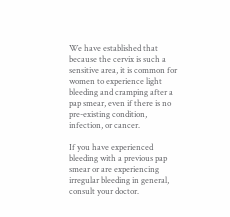We have established that because the cervix is such a sensitive area, it is common for women to experience light bleeding and cramping after a pap smear, even if there is no pre-existing condition, infection, or cancer.

If you have experienced bleeding with a previous pap smear or are experiencing irregular bleeding in general, consult your doctor.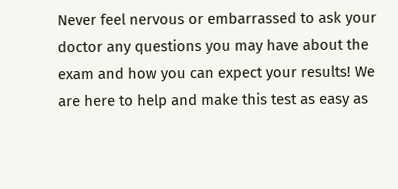Never feel nervous or embarrassed to ask your doctor any questions you may have about the exam and how you can expect your results! We are here to help and make this test as easy as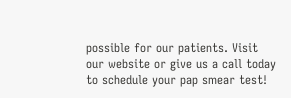possible for our patients. Visit our website or give us a call today to schedule your pap smear test!